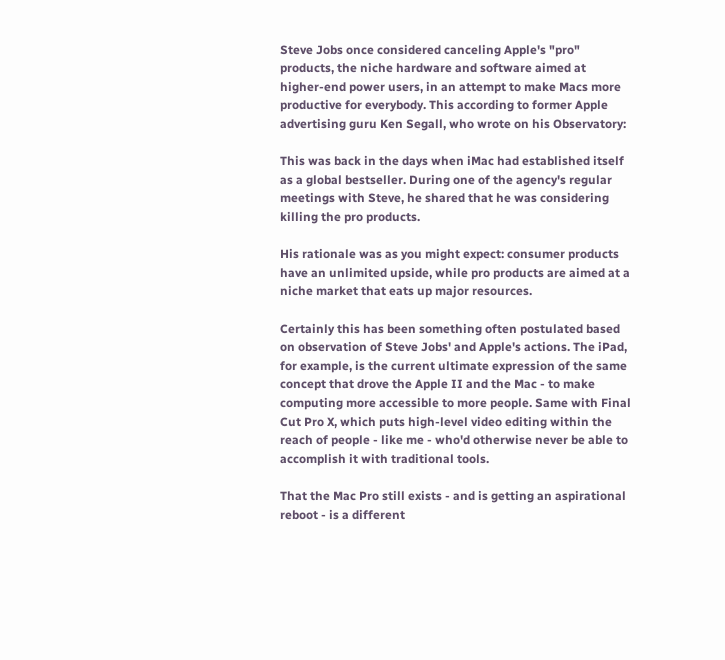Steve Jobs once considered canceling Apple's "pro" products, the niche hardware and software aimed at higher-end power users, in an attempt to make Macs more productive for everybody. This according to former Apple advertising guru Ken Segall, who wrote on his Observatory:

This was back in the days when iMac had established itself as a global bestseller. During one of the agency's regular meetings with Steve, he shared that he was considering killing the pro products.

His rationale was as you might expect: consumer products have an unlimited upside, while pro products are aimed at a niche market that eats up major resources.

Certainly this has been something often postulated based on observation of Steve Jobs' and Apple's actions. The iPad, for example, is the current ultimate expression of the same concept that drove the Apple II and the Mac - to make computing more accessible to more people. Same with Final Cut Pro X, which puts high-level video editing within the reach of people - like me - who'd otherwise never be able to accomplish it with traditional tools.

That the Mac Pro still exists - and is getting an aspirational reboot - is a different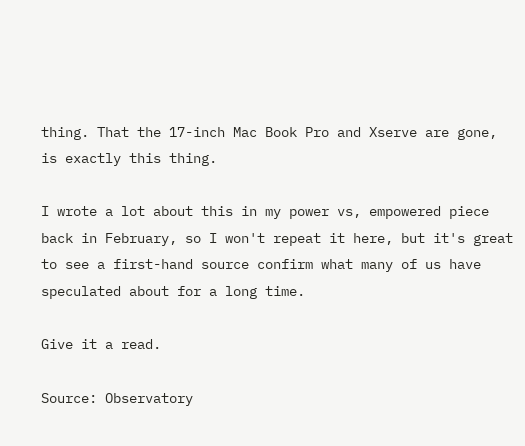thing. That the 17-inch Mac Book Pro and Xserve are gone, is exactly this thing.

I wrote a lot about this in my power vs, empowered piece back in February, so I won't repeat it here, but it's great to see a first-hand source confirm what many of us have speculated about for a long time.

Give it a read.

Source: Observatory